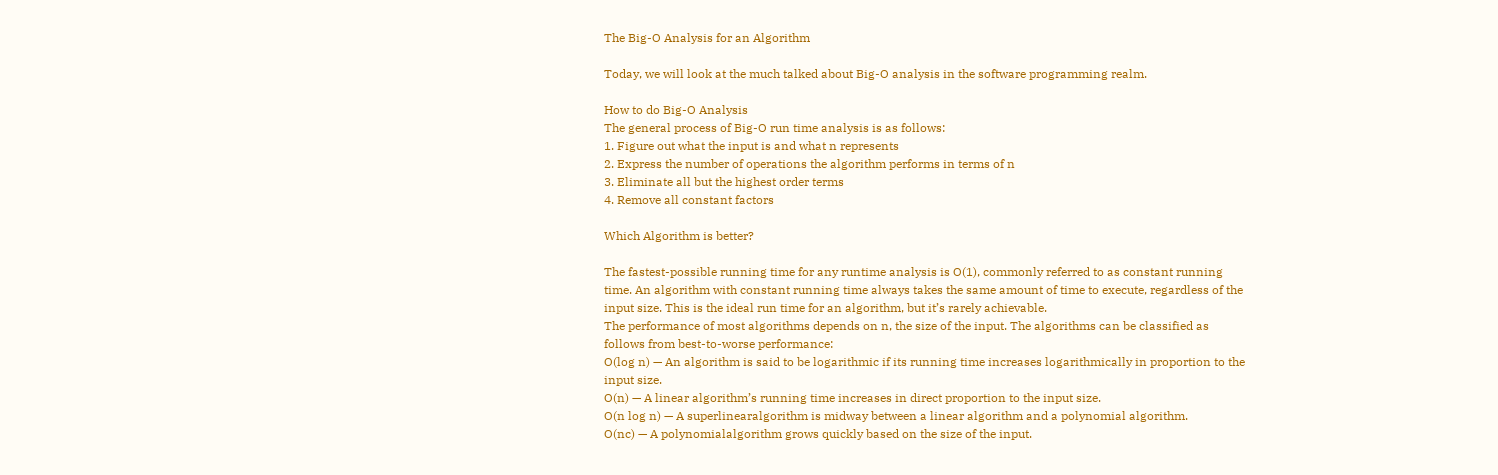The Big-O Analysis for an Algorithm

Today, we will look at the much talked about Big-O analysis in the software programming realm.

How to do Big-O Analysis
The general process of Big-O run time analysis is as follows:
1. Figure out what the input is and what n represents
2. Express the number of operations the algorithm performs in terms of n
3. Eliminate all but the highest order terms
4. Remove all constant factors

Which Algorithm is better?

The fastest-possible running time for any runtime analysis is O(1), commonly referred to as constant running time. An algorithm with constant running time always takes the same amount of time to execute, regardless of the input size. This is the ideal run time for an algorithm, but it’s rarely achievable.
The performance of most algorithms depends on n, the size of the input. The algorithms can be classified as follows from best-to-worse performance:
O(log n) — An algorithm is said to be logarithmic if its running time increases logarithmically in proportion to the input size.
O(n) — A linear algorithm’s running time increases in direct proportion to the input size.
O(n log n) — A superlinearalgorithm is midway between a linear algorithm and a polynomial algorithm.
O(nc) — A polynomialalgorithm grows quickly based on the size of the input.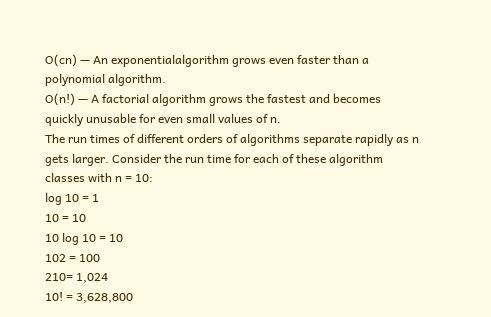O(cn) — An exponentialalgorithm grows even faster than a polynomial algorithm.
O(n!) — A factorial algorithm grows the fastest and becomes quickly unusable for even small values of n.
The run times of different orders of algorithms separate rapidly as n gets larger. Consider the run time for each of these algorithm classes with n = 10:
log 10 = 1
10 = 10
10 log 10 = 10
102 = 100
210= 1,024
10! = 3,628,800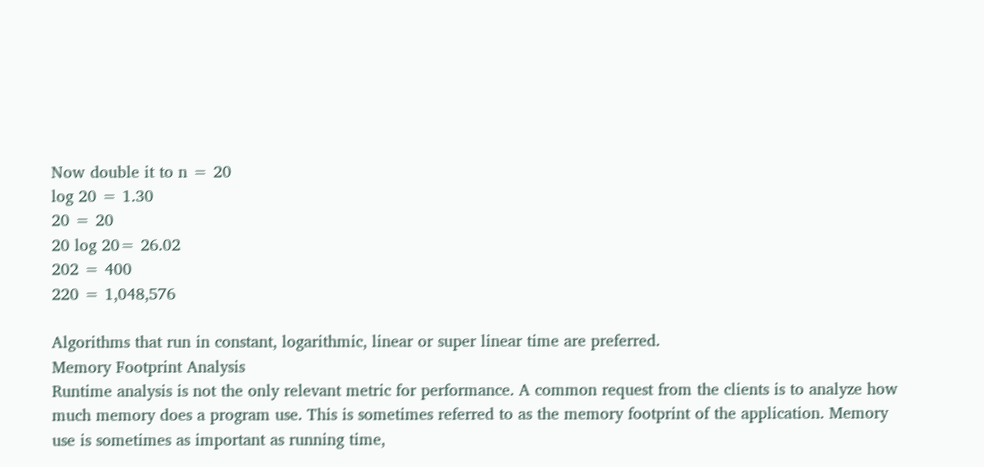Now double it to n = 20
log 20 = 1.30
20 = 20
20 log 20= 26.02
202 = 400
220 = 1,048,576

Algorithms that run in constant, logarithmic, linear or super linear time are preferred.
Memory Footprint Analysis
Runtime analysis is not the only relevant metric for performance. A common request from the clients is to analyze how much memory does a program use. This is sometimes referred to as the memory footprint of the application. Memory use is sometimes as important as running time,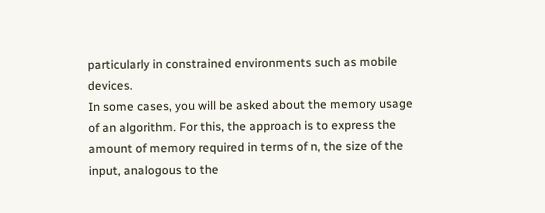particularly in constrained environments such as mobile devices.
In some cases, you will be asked about the memory usage of an algorithm. For this, the approach is to express the amount of memory required in terms of n, the size of the input, analogous to the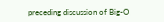preceding discussion of Big-O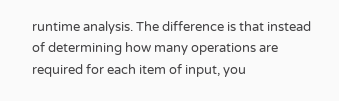runtime analysis. The difference is that instead of determining how many operations are required for each item of input, you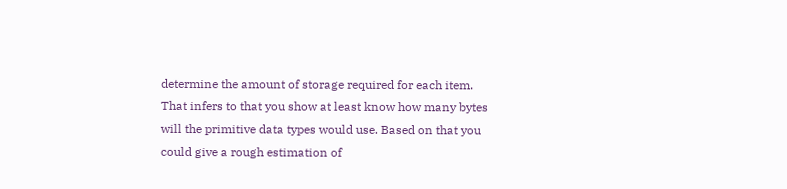determine the amount of storage required for each item. That infers to that you show at least know how many bytes will the primitive data types would use. Based on that you could give a rough estimation of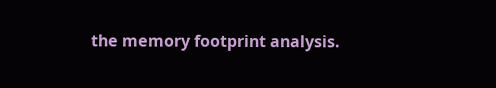the memory footprint analysis.